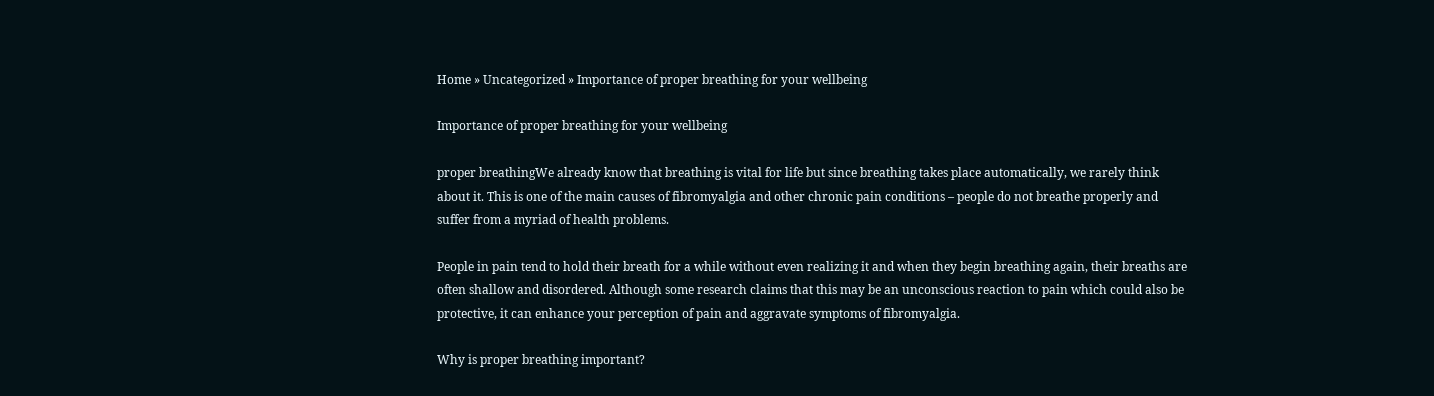Home » Uncategorized » Importance of proper breathing for your wellbeing

Importance of proper breathing for your wellbeing

proper breathingWe already know that breathing is vital for life but since breathing takes place automatically, we rarely think about it. This is one of the main causes of fibromyalgia and other chronic pain conditions – people do not breathe properly and suffer from a myriad of health problems.

People in pain tend to hold their breath for a while without even realizing it and when they begin breathing again, their breaths are often shallow and disordered. Although some research claims that this may be an unconscious reaction to pain which could also be protective, it can enhance your perception of pain and aggravate symptoms of fibromyalgia.

Why is proper breathing important?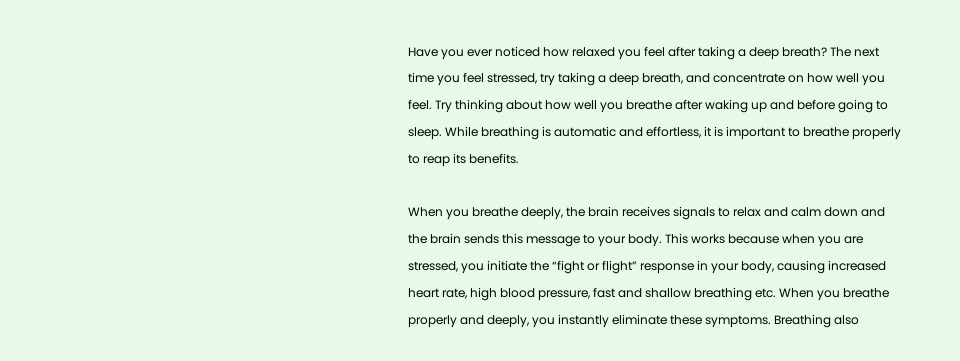Have you ever noticed how relaxed you feel after taking a deep breath? The next time you feel stressed, try taking a deep breath, and concentrate on how well you feel. Try thinking about how well you breathe after waking up and before going to sleep. While breathing is automatic and effortless, it is important to breathe properly to reap its benefits.

When you breathe deeply, the brain receives signals to relax and calm down and the brain sends this message to your body. This works because when you are stressed, you initiate the “fight or flight” response in your body, causing increased heart rate, high blood pressure, fast and shallow breathing etc. When you breathe properly and deeply, you instantly eliminate these symptoms. Breathing also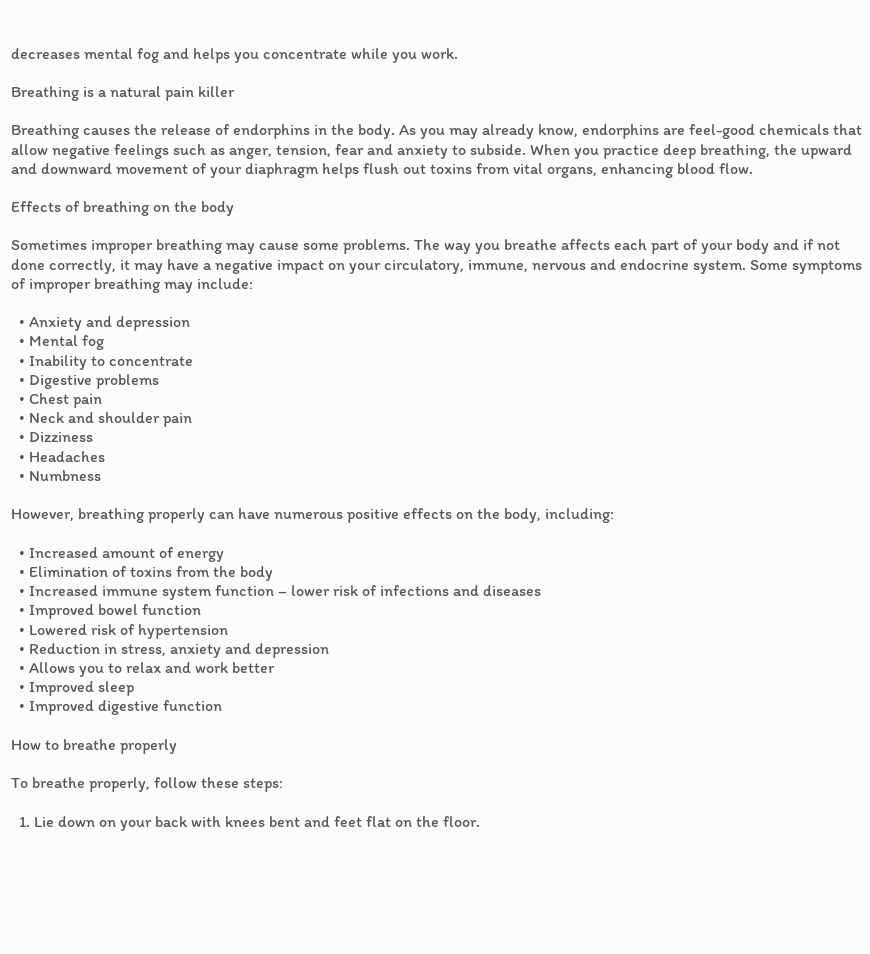decreases mental fog and helps you concentrate while you work.

Breathing is a natural pain killer

Breathing causes the release of endorphins in the body. As you may already know, endorphins are feel-good chemicals that allow negative feelings such as anger, tension, fear and anxiety to subside. When you practice deep breathing, the upward and downward movement of your diaphragm helps flush out toxins from vital organs, enhancing blood flow.

Effects of breathing on the body

Sometimes improper breathing may cause some problems. The way you breathe affects each part of your body and if not done correctly, it may have a negative impact on your circulatory, immune, nervous and endocrine system. Some symptoms of improper breathing may include:

  • Anxiety and depression
  • Mental fog
  • Inability to concentrate
  • Digestive problems
  • Chest pain
  • Neck and shoulder pain
  • Dizziness
  • Headaches
  • Numbness

However, breathing properly can have numerous positive effects on the body, including:

  • Increased amount of energy
  • Elimination of toxins from the body
  • Increased immune system function – lower risk of infections and diseases
  • Improved bowel function
  • Lowered risk of hypertension
  • Reduction in stress, anxiety and depression
  • Allows you to relax and work better
  • Improved sleep
  • Improved digestive function

How to breathe properly

To breathe properly, follow these steps:

  1. Lie down on your back with knees bent and feet flat on the floor.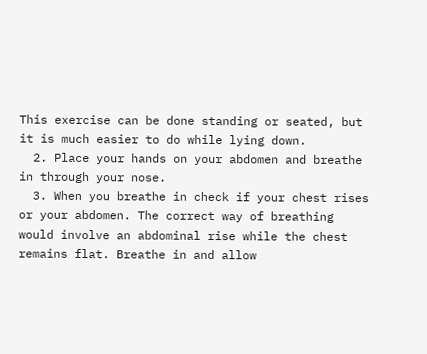This exercise can be done standing or seated, but it is much easier to do while lying down.
  2. Place your hands on your abdomen and breathe in through your nose.
  3. When you breathe in check if your chest rises or your abdomen. The correct way of breathing would involve an abdominal rise while the chest remains flat. Breathe in and allow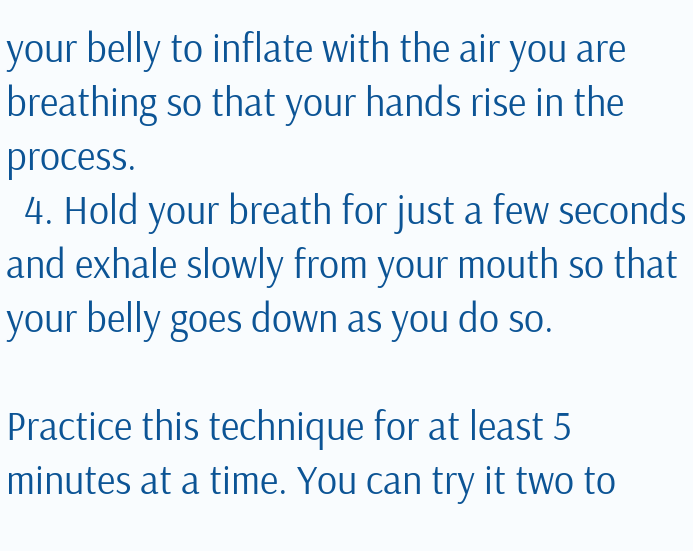your belly to inflate with the air you are breathing so that your hands rise in the process.
  4. Hold your breath for just a few seconds and exhale slowly from your mouth so that your belly goes down as you do so.

Practice this technique for at least 5 minutes at a time. You can try it two to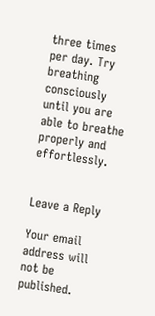three times per day. Try breathing consciously until you are able to breathe properly and effortlessly.


Leave a Reply

Your email address will not be published.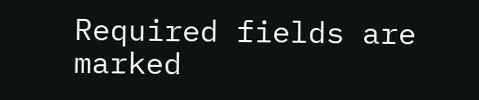Required fields are marked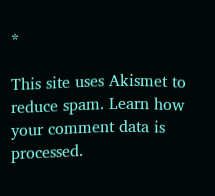*

This site uses Akismet to reduce spam. Learn how your comment data is processed.